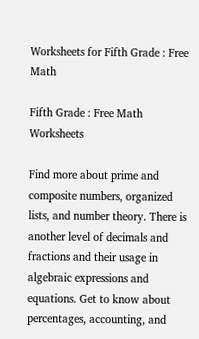Worksheets for Fifth Grade : Free Math

Fifth Grade : Free Math Worksheets

Find more about prime and composite numbers, organized lists, and number theory. There is another level of decimals and fractions and their usage in algebraic expressions and equations. Get to know about percentages, accounting, and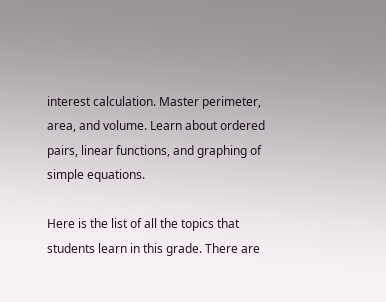interest calculation. Master perimeter, area, and volume. Learn about ordered pairs, linear functions, and graphing of simple equations.

Here is the list of all the topics that students learn in this grade. There are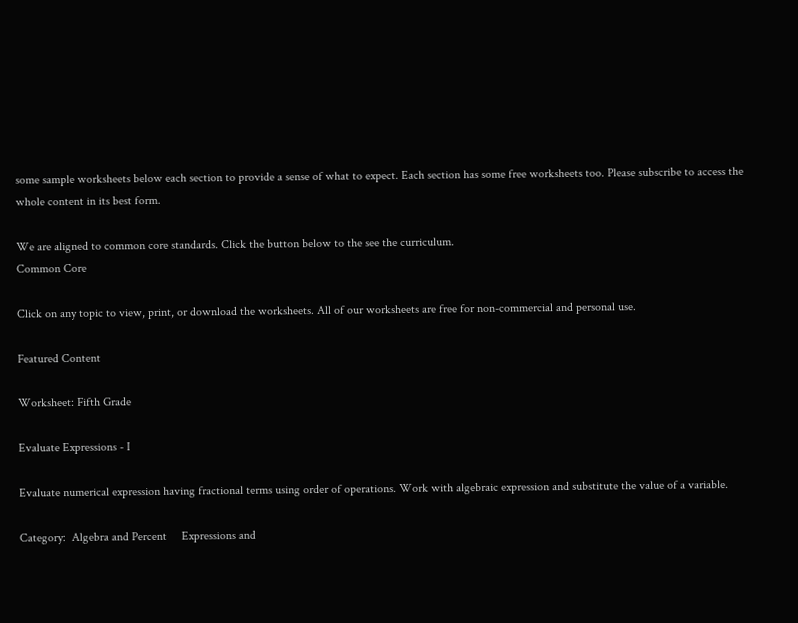some sample worksheets below each section to provide a sense of what to expect. Each section has some free worksheets too. Please subscribe to access the whole content in its best form.

We are aligned to common core standards. Click the button below to the see the curriculum.
Common Core

Click on any topic to view, print, or download the worksheets. All of our worksheets are free for non-commercial and personal use.

Featured Content

Worksheet: Fifth Grade

Evaluate Expressions - I

Evaluate numerical expression having fractional terms using order of operations. Work with algebraic expression and substitute the value of a variable.

Category:  Algebra and Percent     Expressions and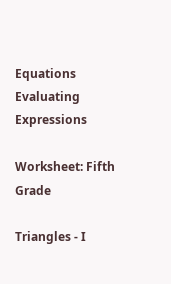Equations     Evaluating Expressions

Worksheet: Fifth Grade

Triangles - I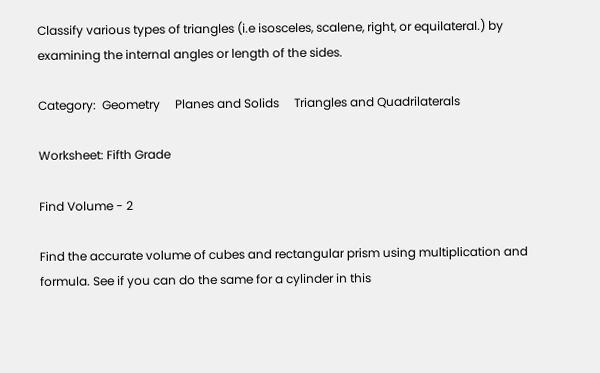Classify various types of triangles (i.e isosceles, scalene, right, or equilateral.) by examining the internal angles or length of the sides.

Category:  Geometry     Planes and Solids     Triangles and Quadrilaterals

Worksheet: Fifth Grade

Find Volume - 2

Find the accurate volume of cubes and rectangular prism using multiplication and formula. See if you can do the same for a cylinder in this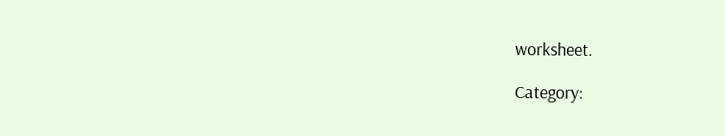worksheet.

Category: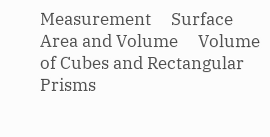Measurement     Surface Area and Volume     Volume of Cubes and Rectangular Prisms